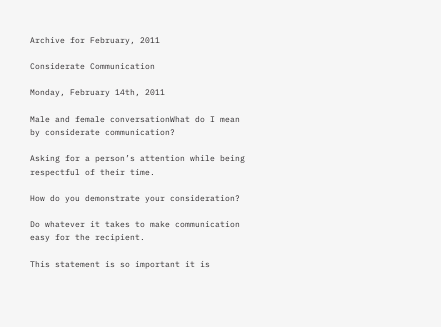Archive for February, 2011

Considerate Communication

Monday, February 14th, 2011

Male and female conversationWhat do I mean by considerate communication?

Asking for a person’s attention while being respectful of their time.

How do you demonstrate your consideration?

Do whatever it takes to make communication easy for the recipient.

This statement is so important it is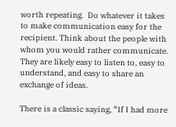worth repeating.  Do whatever it takes to make communication easy for the recipient. Think about the people with whom you would rather communicate.  They are likely easy to listen to, easy to understand, and easy to share an exchange of ideas.

There is a classic saying, “If I had more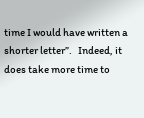time I would have written a shorter letter”.   Indeed, it does take more time to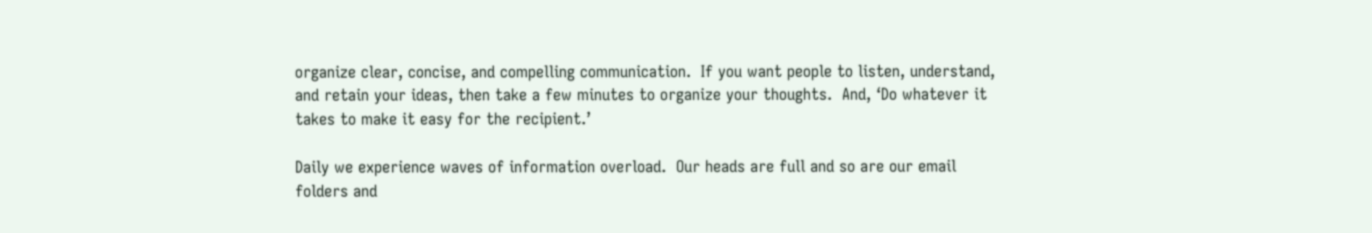organize clear, concise, and compelling communication.  If you want people to listen, understand, and retain your ideas, then take a few minutes to organize your thoughts.  And, ‘Do whatever it takes to make it easy for the recipient.’

Daily we experience waves of information overload.  Our heads are full and so are our email folders and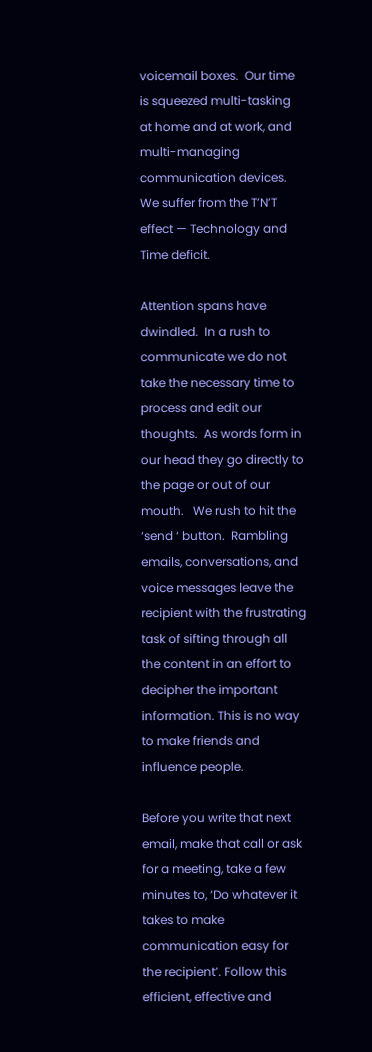voicemail boxes.  Our time is squeezed multi-tasking at home and at work, and multi-managing communication devices.  We suffer from the T’N’T effect — Technology and Time deficit.

Attention spans have dwindled.  In a rush to communicate we do not take the necessary time to process and edit our thoughts.  As words form in our head they go directly to the page or out of our mouth.   We rush to hit the ‘send ‘ button.  Rambling emails, conversations, and voice messages leave the recipient with the frustrating task of sifting through all the content in an effort to decipher the important information. This is no way to make friends and influence people.

Before you write that next email, make that call or ask for a meeting, take a few minutes to, ‘Do whatever it takes to make communication easy for the recipient’. Follow this efficient, effective and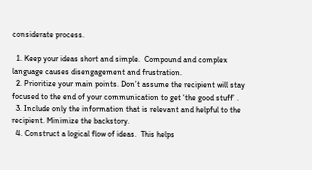considerate process.

  1. Keep your ideas short and simple.  Compound and complex language causes disengagement and frustration.
  2. Prioritize your main points. Don’t assume the recipient will stay focused to the end of your communication to get ‘the good stuff’ .
  3. Include only the information that is relevant and helpful to the recipient. Minimize the backstory.
  4. Construct a logical flow of ideas.  This helps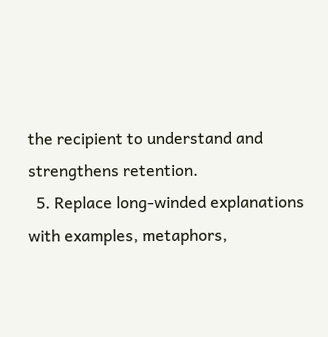the recipient to understand and strengthens retention.
  5. Replace long-winded explanations with examples, metaphors,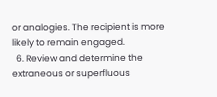or analogies. The recipient is more likely to remain engaged.
  6. Review and determine the extraneous or superfluous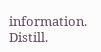information. Distill.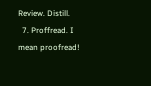Review. Distill.
  7. Proffread. I mean proofread!